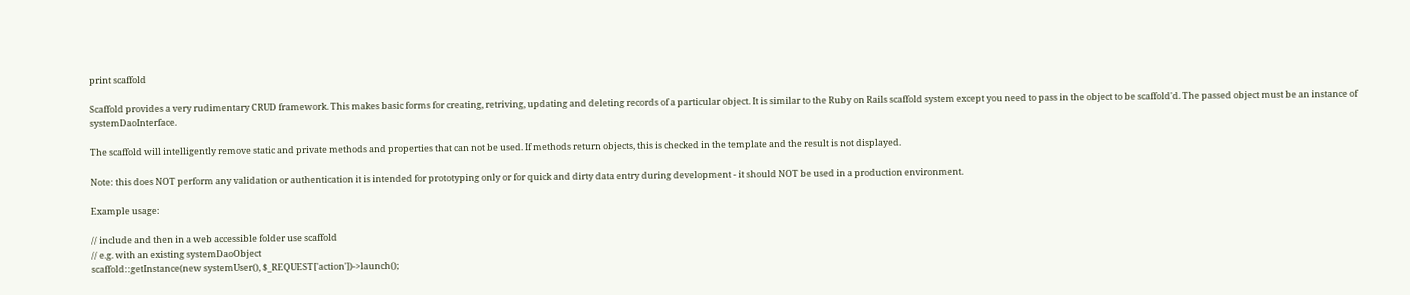print scaffold

Scaffold provides a very rudimentary CRUD framework. This makes basic forms for creating, retriving, updating and deleting records of a particular object. It is similar to the Ruby on Rails scaffold system except you need to pass in the object to be scaffold'd. The passed object must be an instance of systemDaoInterface.

The scaffold will intelligently remove static and private methods and properties that can not be used. If methods return objects, this is checked in the template and the result is not displayed.

Note: this does NOT perform any validation or authentication it is intended for prototyping only or for quick and dirty data entry during development - it should NOT be used in a production environment.

Example usage:

// include and then in a web accessible folder use scaffold
// e.g. with an existing systemDaoObject
scaffold::getInstance(new systemUser(), $_REQUEST['action'])->launch();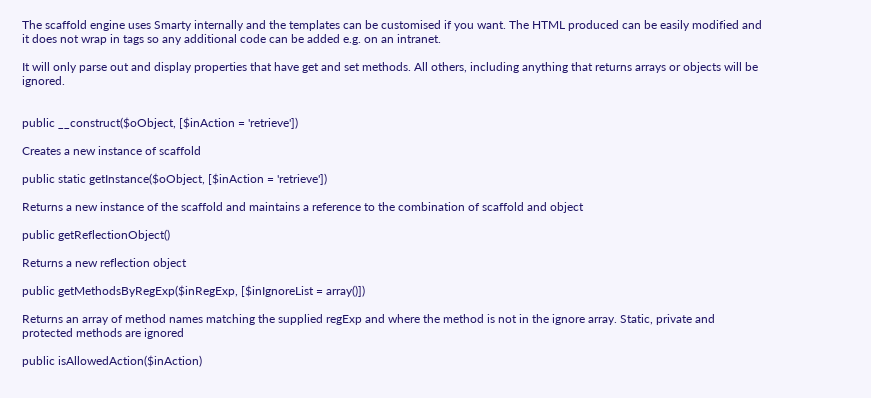The scaffold engine uses Smarty internally and the templates can be customised if you want. The HTML produced can be easily modified and it does not wrap in tags so any additional code can be added e.g. on an intranet.

It will only parse out and display properties that have get and set methods. All others, including anything that returns arrays or objects will be ignored.


public __construct($oObject, [$inAction = 'retrieve'])

Creates a new instance of scaffold

public static getInstance($oObject, [$inAction = 'retrieve'])

Returns a new instance of the scaffold and maintains a reference to the combination of scaffold and object

public getReflectionObject()

Returns a new reflection object

public getMethodsByRegExp($inRegExp, [$inIgnoreList = array()])

Returns an array of method names matching the supplied regExp and where the method is not in the ignore array. Static, private and protected methods are ignored

public isAllowedAction($inAction)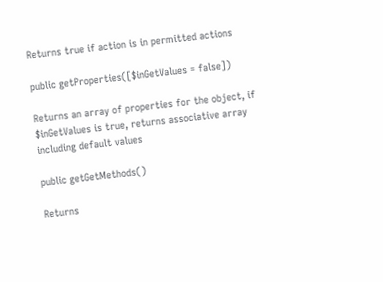Returns true if action is in permitted actions

public getProperties([$inGetValues = false])

Returns an array of properties for the object, if $inGetValues is true, returns associative array including default values

public getGetMethods()

Returns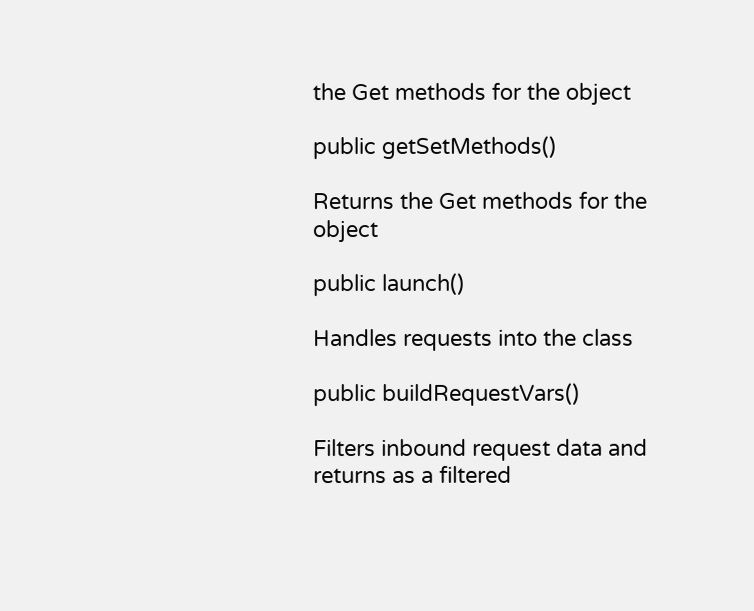the Get methods for the object

public getSetMethods()

Returns the Get methods for the object

public launch()

Handles requests into the class

public buildRequestVars()

Filters inbound request data and returns as a filtered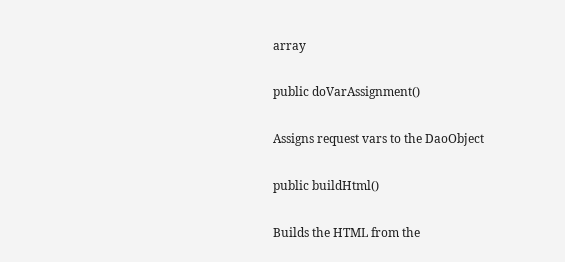array

public doVarAssignment()

Assigns request vars to the DaoObject

public buildHtml()

Builds the HTML from the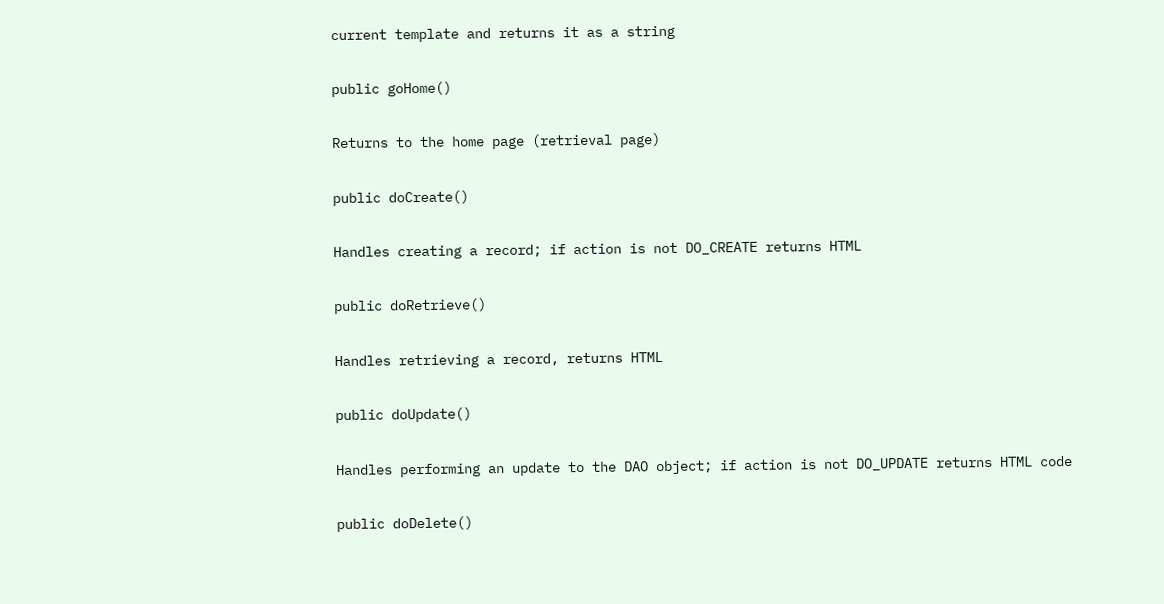current template and returns it as a string

public goHome()

Returns to the home page (retrieval page)

public doCreate()

Handles creating a record; if action is not DO_CREATE returns HTML

public doRetrieve()

Handles retrieving a record, returns HTML

public doUpdate()

Handles performing an update to the DAO object; if action is not DO_UPDATE returns HTML code

public doDelete()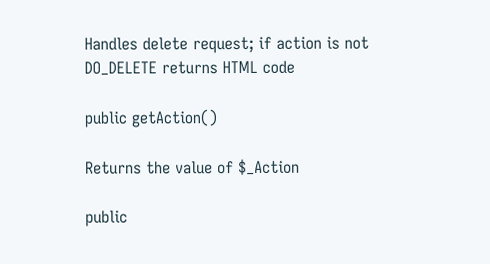Handles delete request; if action is not DO_DELETE returns HTML code

public getAction()

Returns the value of $_Action

public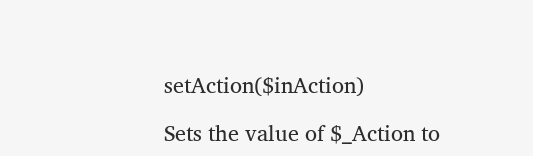setAction($inAction)

Sets the value of $_Action to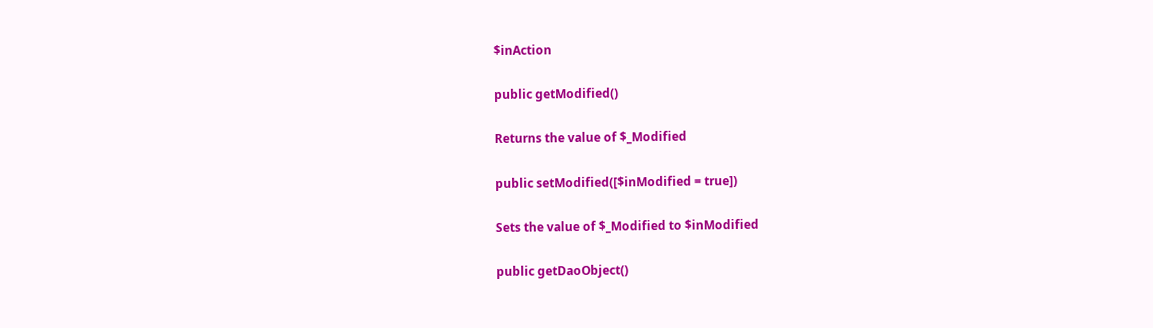$inAction

public getModified()

Returns the value of $_Modified

public setModified([$inModified = true])

Sets the value of $_Modified to $inModified

public getDaoObject()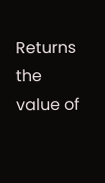Returns the value of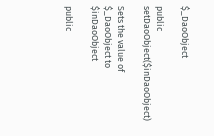$_DaoObject

public setDaoObject($inDaoObject)

Sets the value of $_DaoObject to $inDaoObject

public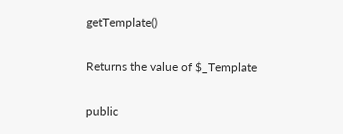getTemplate()

Returns the value of $_Template

public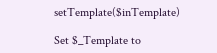setTemplate($inTemplate)

Set $_Template to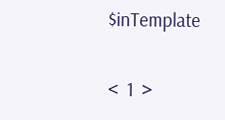$inTemplate

<  1  >